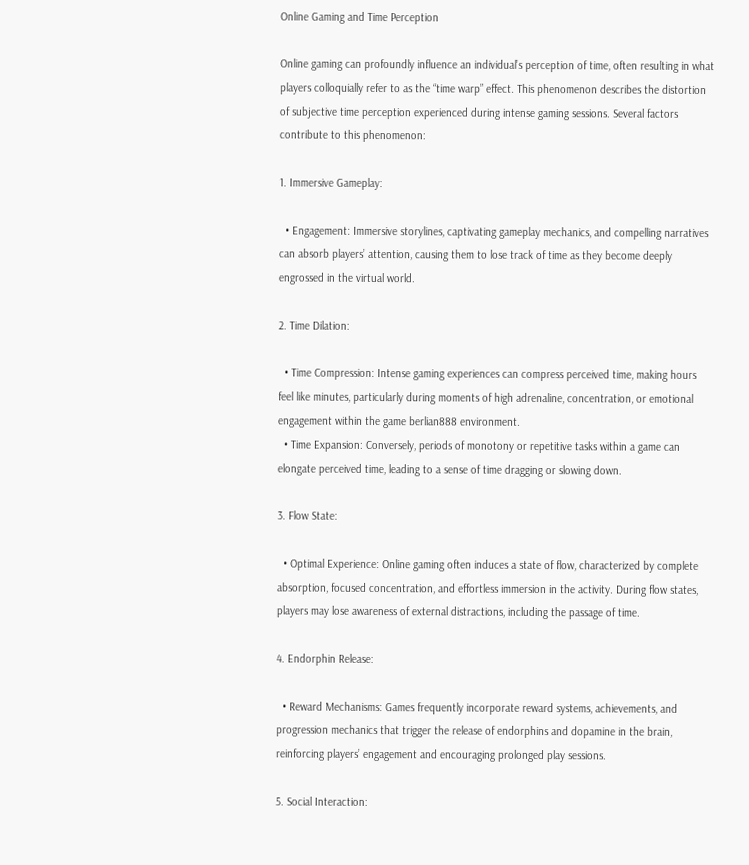Online Gaming and Time Perception

Online gaming can profoundly influence an individual’s perception of time, often resulting in what players colloquially refer to as the “time warp” effect. This phenomenon describes the distortion of subjective time perception experienced during intense gaming sessions. Several factors contribute to this phenomenon:

1. Immersive Gameplay:

  • Engagement: Immersive storylines, captivating gameplay mechanics, and compelling narratives can absorb players’ attention, causing them to lose track of time as they become deeply engrossed in the virtual world.

2. Time Dilation:

  • Time Compression: Intense gaming experiences can compress perceived time, making hours feel like minutes, particularly during moments of high adrenaline, concentration, or emotional engagement within the game berlian888 environment.
  • Time Expansion: Conversely, periods of monotony or repetitive tasks within a game can elongate perceived time, leading to a sense of time dragging or slowing down.

3. Flow State:

  • Optimal Experience: Online gaming often induces a state of flow, characterized by complete absorption, focused concentration, and effortless immersion in the activity. During flow states, players may lose awareness of external distractions, including the passage of time.

4. Endorphin Release:

  • Reward Mechanisms: Games frequently incorporate reward systems, achievements, and progression mechanics that trigger the release of endorphins and dopamine in the brain, reinforcing players’ engagement and encouraging prolonged play sessions.

5. Social Interaction: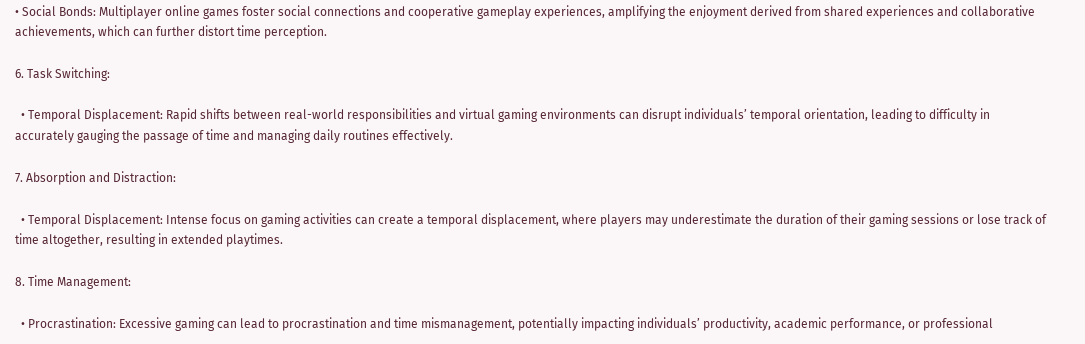• Social Bonds: Multiplayer online games foster social connections and cooperative gameplay experiences, amplifying the enjoyment derived from shared experiences and collaborative achievements, which can further distort time perception.

6. Task Switching:

  • Temporal Displacement: Rapid shifts between real-world responsibilities and virtual gaming environments can disrupt individuals’ temporal orientation, leading to difficulty in accurately gauging the passage of time and managing daily routines effectively.

7. Absorption and Distraction:

  • Temporal Displacement: Intense focus on gaming activities can create a temporal displacement, where players may underestimate the duration of their gaming sessions or lose track of time altogether, resulting in extended playtimes.

8. Time Management:

  • Procrastination: Excessive gaming can lead to procrastination and time mismanagement, potentially impacting individuals’ productivity, academic performance, or professional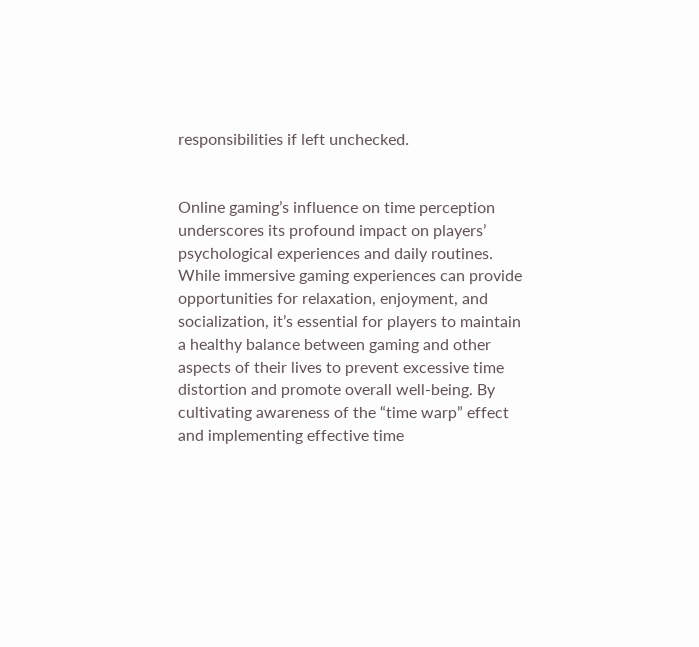responsibilities if left unchecked.


Online gaming’s influence on time perception underscores its profound impact on players’ psychological experiences and daily routines. While immersive gaming experiences can provide opportunities for relaxation, enjoyment, and socialization, it’s essential for players to maintain a healthy balance between gaming and other aspects of their lives to prevent excessive time distortion and promote overall well-being. By cultivating awareness of the “time warp” effect and implementing effective time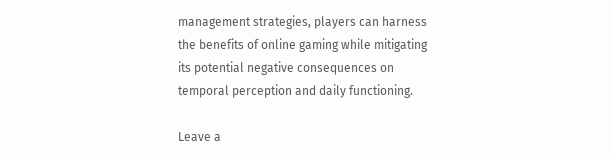management strategies, players can harness the benefits of online gaming while mitigating its potential negative consequences on temporal perception and daily functioning.

Leave a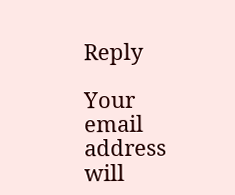Reply

Your email address will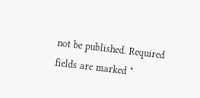not be published. Required fields are marked *